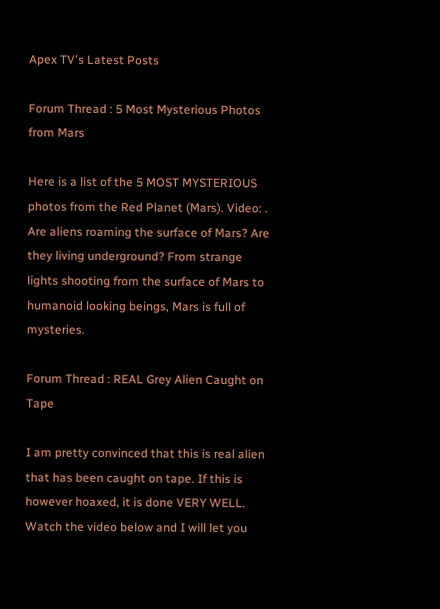Apex TV's Latest Posts

Forum Thread : 5 Most Mysterious Photos from Mars

Here is a list of the 5 MOST MYSTERIOUS photos from the Red Planet (Mars). Video: . Are aliens roaming the surface of Mars? Are they living underground? From strange lights shooting from the surface of Mars to humanoid looking beings, Mars is full of mysteries.

Forum Thread : REAL Grey Alien Caught on Tape

I am pretty convinced that this is real alien that has been caught on tape. If this is however hoaxed, it is done VERY WELL. Watch the video below and I will let you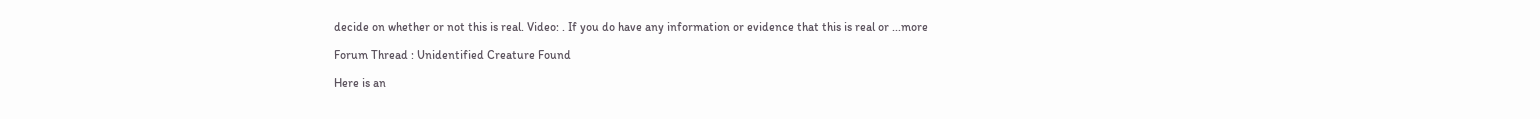decide on whether or not this is real. Video: . If you do have any information or evidence that this is real or ...more

Forum Thread : Unidentified Creature Found

Here is an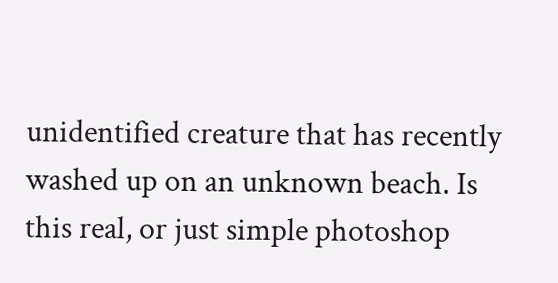unidentified creature that has recently washed up on an unknown beach. Is this real, or just simple photoshop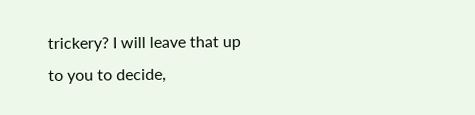trickery? I will leave that up to you to decide,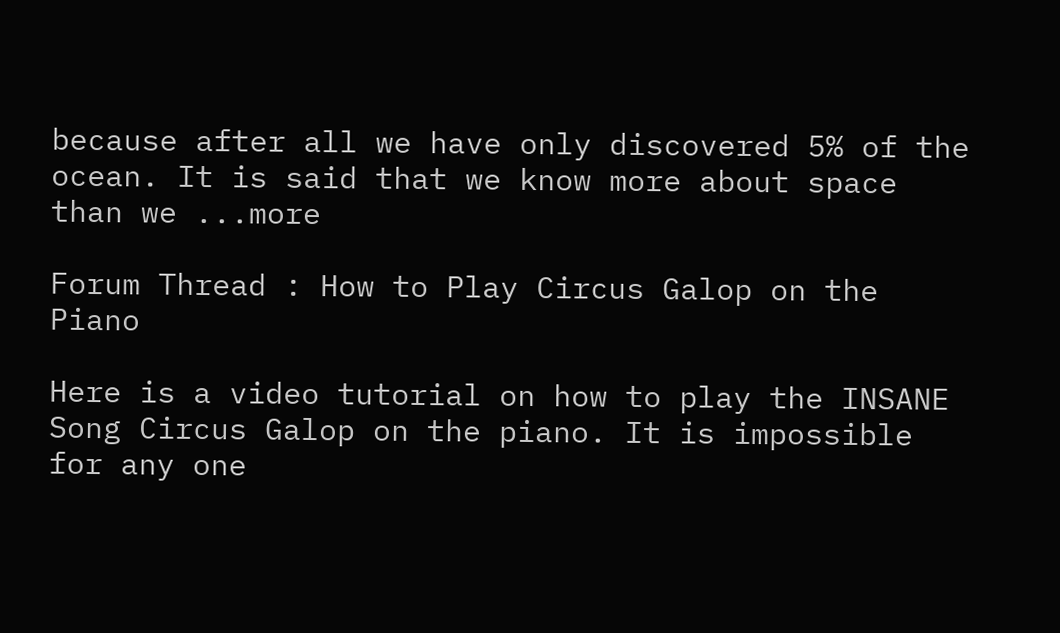because after all we have only discovered 5% of the ocean. It is said that we know more about space than we ...more

Forum Thread : How to Play Circus Galop on the Piano

Here is a video tutorial on how to play the INSANE Song Circus Galop on the piano. It is impossible for any one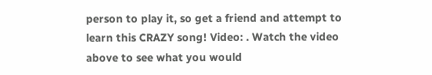person to play it, so get a friend and attempt to learn this CRAZY song! Video: . Watch the video above to see what you would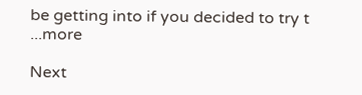be getting into if you decided to try t ...more

Next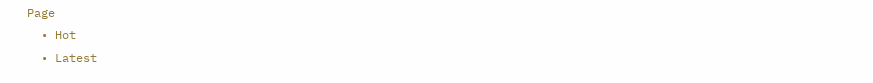Page
  • Hot
  • Latest